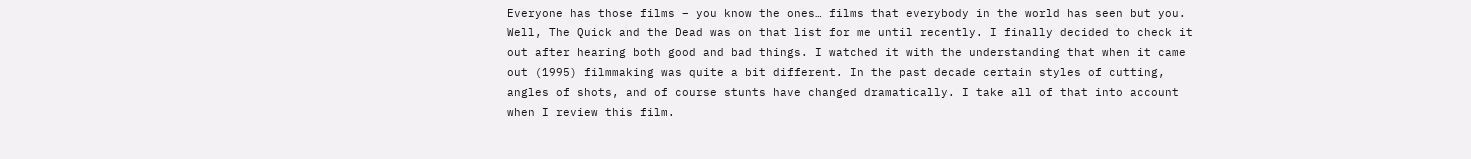Everyone has those films – you know the ones… films that everybody in the world has seen but you. Well, The Quick and the Dead was on that list for me until recently. I finally decided to check it out after hearing both good and bad things. I watched it with the understanding that when it came out (1995) filmmaking was quite a bit different. In the past decade certain styles of cutting, angles of shots, and of course stunts have changed dramatically. I take all of that into account when I review this film.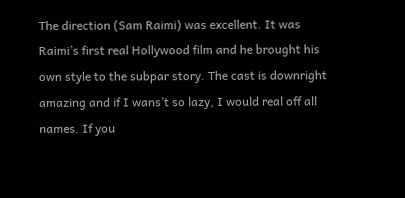The direction (Sam Raimi) was excellent. It was Raimi’s first real Hollywood film and he brought his own style to the subpar story. The cast is downright amazing and if I wans’t so lazy, I would real off all names. If you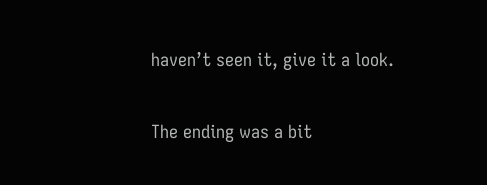haven’t seen it, give it a look.

The ending was a bit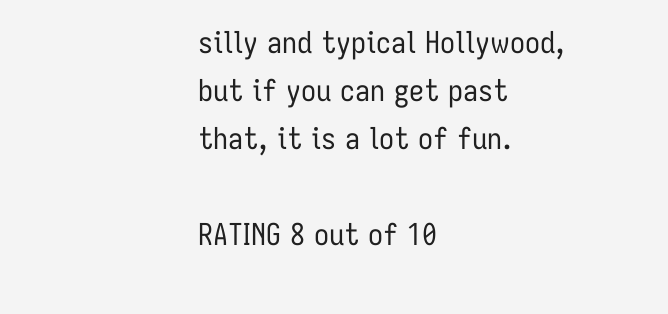silly and typical Hollywood, but if you can get past that, it is a lot of fun.

RATING 8 out of 10